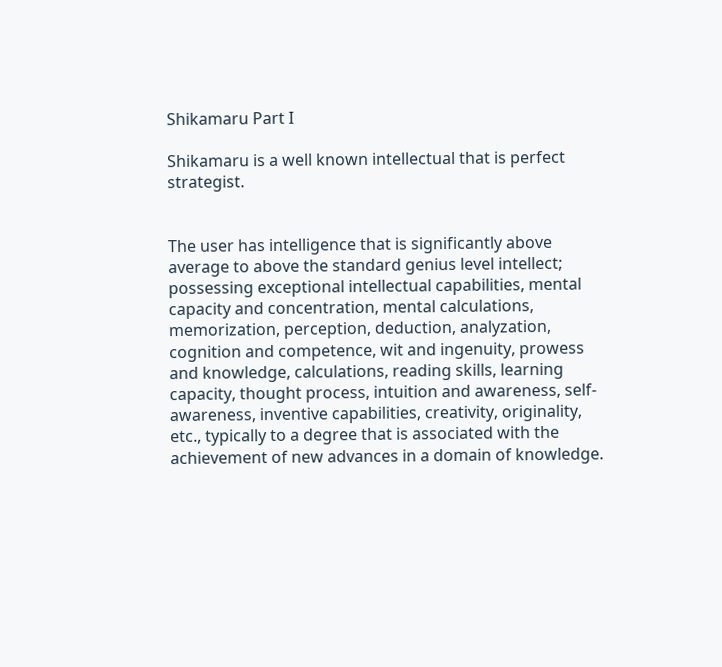Shikamaru Part I

Shikamaru is a well known intellectual that is perfect strategist.


The user has intelligence that is significantly above average to above the standard genius level intellect; possessing exceptional intellectual capabilities, mental capacity and concentration, mental calculations, memorization, perception, deduction, analyzation, cognition and competence, wit and ingenuity, prowess and knowledge, calculations, reading skills, learning capacity, thought process, intuition and awareness, self-awareness, inventive capabilities, creativity, originality, etc., typically to a degree that is associated with the achievement of new advances in a domain of knowledge.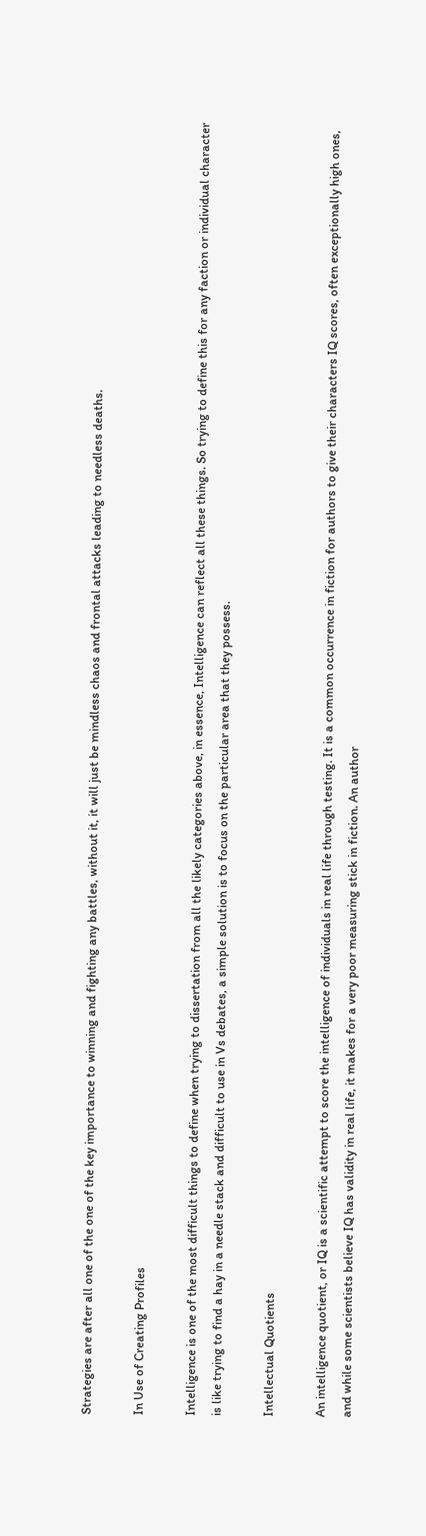Strategies are after all one of the one of the key importance to winning and fighting any battles, without it, it will just be mindless chaos and frontal attacks leading to needless deaths.

In Use of Creating Profiles

Intelligence is one of the most difficult things to define when trying to dissertation from all the likely categories above, in essence, Intelligence can reflect all these things. So trying to define this for any faction or individual character is like trying to find a hay in a needle stack and difficult to use in Vs debates, a simple solution is to focus on the particular area that they possess.

Intellectual Quotients

An intelligence quotient, or IQ is a scientific attempt to score the intelligence of individuals in real life through testing. It is a common occurrence in fiction for authors to give their characters IQ scores, often exceptionally high ones, and while some scientists believe IQ has validity in real life, it makes for a very poor measuring stick in fiction. An author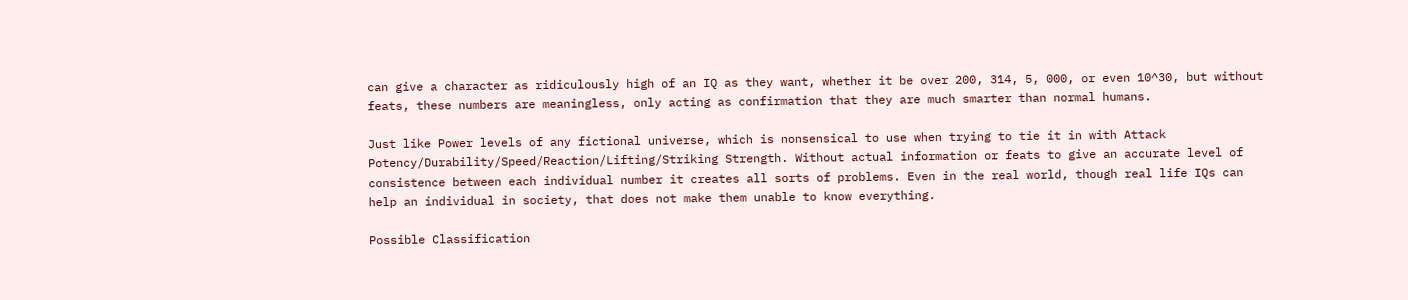can give a character as ridiculously high of an IQ as they want, whether it be over 200, 314, 5, 000, or even 10^30, but without feats, these numbers are meaningless, only acting as confirmation that they are much smarter than normal humans.

Just like Power levels of any fictional universe, which is nonsensical to use when trying to tie it in with Attack Potency/Durability/Speed/Reaction/Lifting/Striking Strength. Without actual information or feats to give an accurate level of consistence between each individual number it creates all sorts of problems. Even in the real world, though real life IQs can help an individual in society, that does not make them unable to know everything.

Possible Classification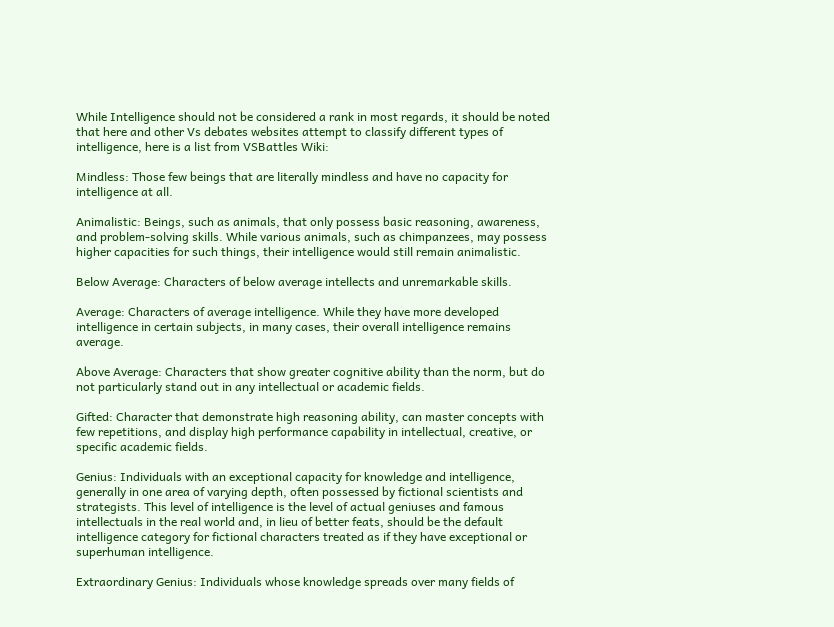While Intelligence should not be considered a rank in most regards, it should be noted that here and other Vs debates websites attempt to classify different types of intelligence, here is a list from VSBattles Wiki:

Mindless: Those few beings that are literally mindless and have no capacity for intelligence at all.

Animalistic: Beings, such as animals, that only possess basic reasoning, awareness, and problem-solving skills. While various animals, such as chimpanzees, may possess higher capacities for such things, their intelligence would still remain animalistic.

Below Average: Characters of below average intellects and unremarkable skills.

Average: Characters of average intelligence. While they have more developed intelligence in certain subjects, in many cases, their overall intelligence remains average.

Above Average: Characters that show greater cognitive ability than the norm, but do not particularly stand out in any intellectual or academic fields.

Gifted: Character that demonstrate high reasoning ability, can master concepts with few repetitions, and display high performance capability in intellectual, creative, or specific academic fields.

Genius: Individuals with an exceptional capacity for knowledge and intelligence, generally in one area of varying depth, often possessed by fictional scientists and strategists. This level of intelligence is the level of actual geniuses and famous intellectuals in the real world and, in lieu of better feats, should be the default intelligence category for fictional characters treated as if they have exceptional or superhuman intelligence.

Extraordinary Genius: Individuals whose knowledge spreads over many fields of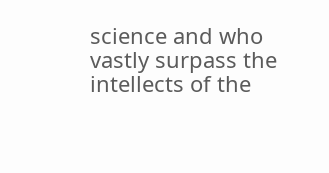science and who vastly surpass the intellects of the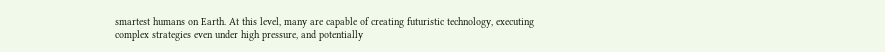smartest humans on Earth. At this level, many are capable of creating futuristic technology, executing complex strategies even under high pressure, and potentially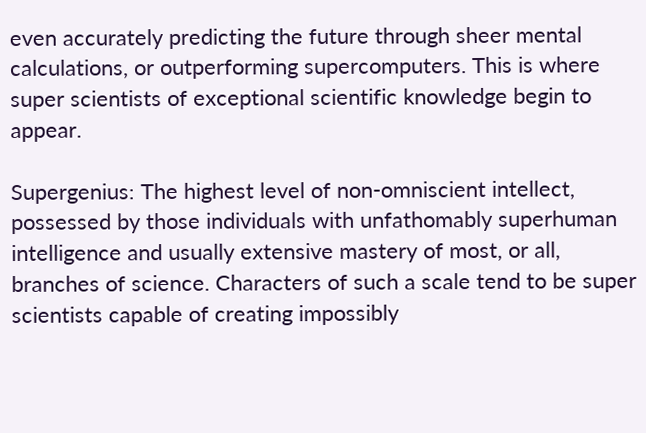even accurately predicting the future through sheer mental calculations, or outperforming supercomputers. This is where super scientists of exceptional scientific knowledge begin to appear.

Supergenius: The highest level of non-omniscient intellect, possessed by those individuals with unfathomably superhuman intelligence and usually extensive mastery of most, or all, branches of science. Characters of such a scale tend to be super scientists capable of creating impossibly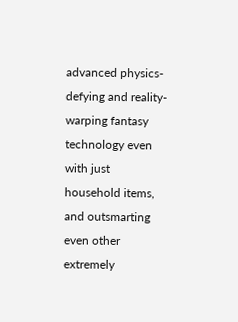advanced physics-defying and reality-warping fantasy technology even with just household items, and outsmarting even other extremely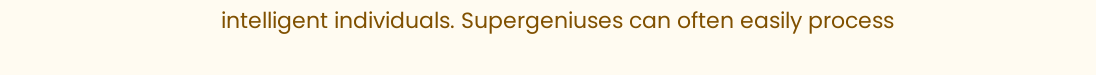intelligent individuals. Supergeniuses can often easily process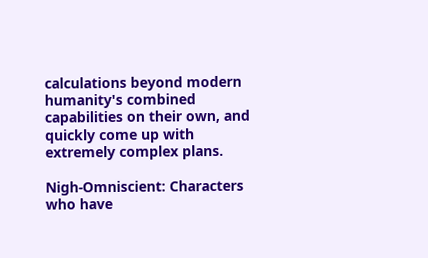calculations beyond modern humanity's combined capabilities on their own, and quickly come up with extremely complex plans.

Nigh-Omniscient: Characters who have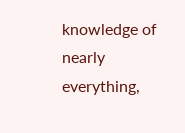knowledge of nearly everything,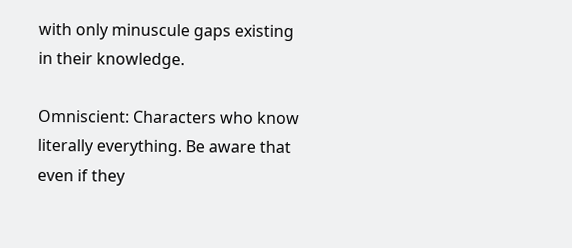with only minuscule gaps existing in their knowledge.

Omniscient: Characters who know literally everything. Be aware that even if they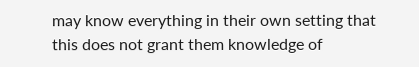may know everything in their own setting that this does not grant them knowledge of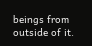beings from outside of it.